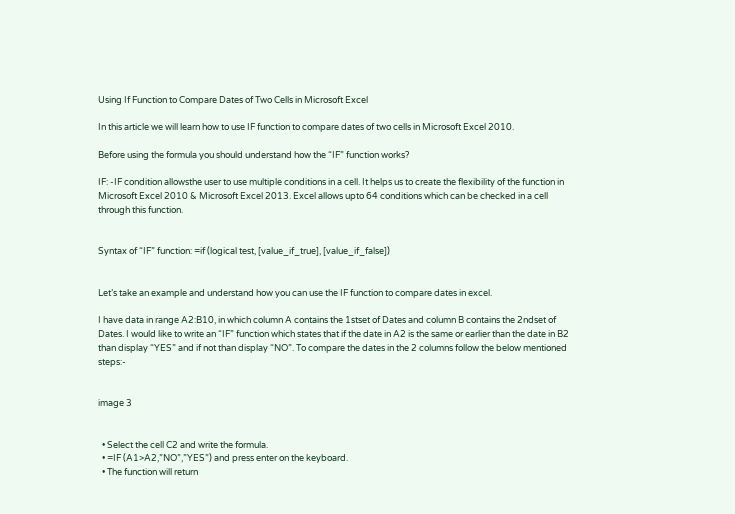Using If Function to Compare Dates of Two Cells in Microsoft Excel

In this article we will learn how to use IF function to compare dates of two cells in Microsoft Excel 2010.

Before using the formula you should understand how the “IF” function works?

IF: -IF condition allowsthe user to use multiple conditions in a cell. It helps us to create the flexibility of the function in Microsoft Excel 2010 & Microsoft Excel 2013. Excel allows upto 64 conditions which can be checked in a cell through this function.


Syntax of “IF” function: =if (logical test, [value_if_true], [value_if_false])


Let’s take an example and understand how you can use the IF function to compare dates in excel.

I have data in range A2:B10, in which column A contains the 1stset of Dates and column B contains the 2ndset of Dates. I would like to write an “IF” function which states that if the date in A2 is the same or earlier than the date in B2 than display “YES” and if not than display “NO”. To compare the dates in the 2 columns follow the below mentioned steps:-


image 3


  • Select the cell C2 and write the formula.
  • =IF (A1>A2,”NO”,”YES”) and press enter on the keyboard.
  • The function will return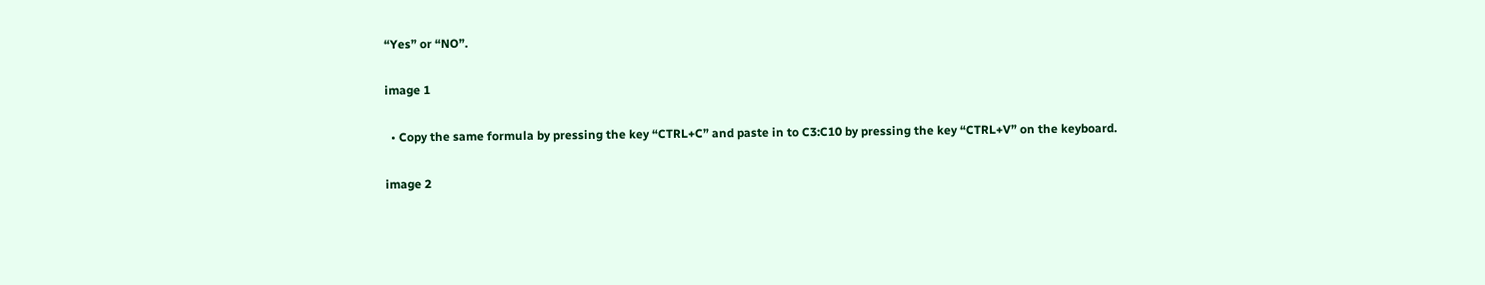“Yes” or “NO”.

image 1

  • Copy the same formula by pressing the key “CTRL+C” and paste in to C3:C10 by pressing the key “CTRL+V” on the keyboard.

image 2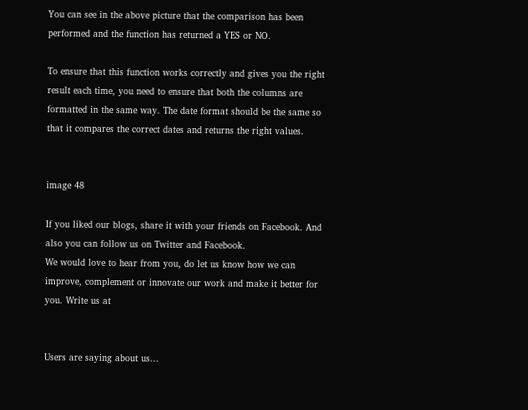You can see in the above picture that the comparison has been performed and the function has returned a YES or NO.

To ensure that this function works correctly and gives you the right result each time, you need to ensure that both the columns are formatted in the same way. The date format should be the same so that it compares the correct dates and returns the right values.


image 48

If you liked our blogs, share it with your friends on Facebook. And also you can follow us on Twitter and Facebook.
We would love to hear from you, do let us know how we can improve, complement or innovate our work and make it better for you. Write us at


Users are saying about us...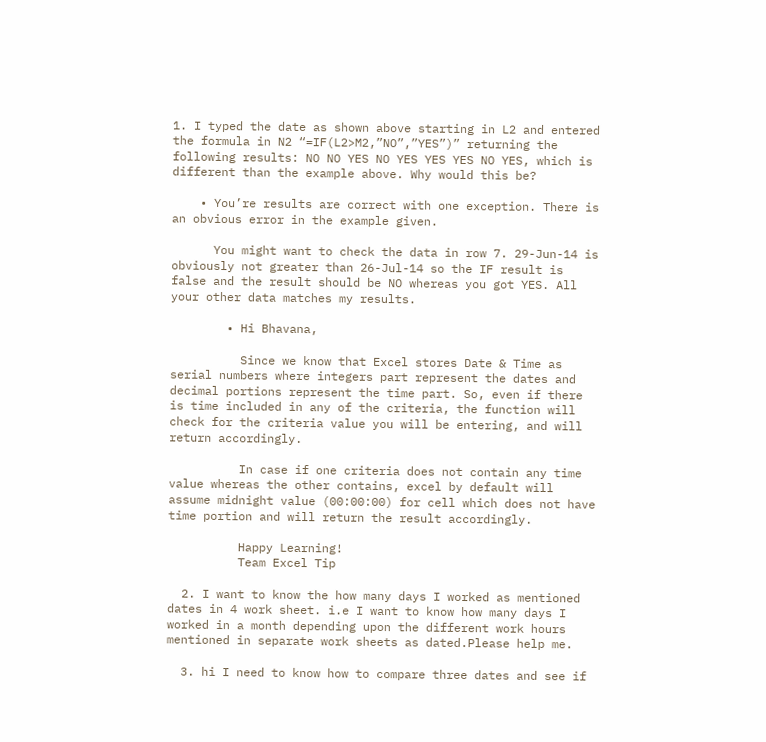1. I typed the date as shown above starting in L2 and entered the formula in N2 “=IF(L2>M2,”NO”,”YES”)” returning the following results: NO NO YES NO YES YES YES NO YES, which is different than the example above. Why would this be?

    • You’re results are correct with one exception. There is an obvious error in the example given.

      You might want to check the data in row 7. 29-Jun-14 is obviously not greater than 26-Jul-14 so the IF result is false and the result should be NO whereas you got YES. All your other data matches my results.

        • Hi Bhavana,

          Since we know that Excel stores Date & Time as serial numbers where integers part represent the dates and decimal portions represent the time part. So, even if there is time included in any of the criteria, the function will check for the criteria value you will be entering, and will return accordingly.

          In case if one criteria does not contain any time value whereas the other contains, excel by default will assume midnight value (00:00:00) for cell which does not have time portion and will return the result accordingly.

          Happy Learning!
          Team Excel Tip

  2. I want to know the how many days I worked as mentioned dates in 4 work sheet. i.e I want to know how many days I worked in a month depending upon the different work hours mentioned in separate work sheets as dated.Please help me.

  3. hi I need to know how to compare three dates and see if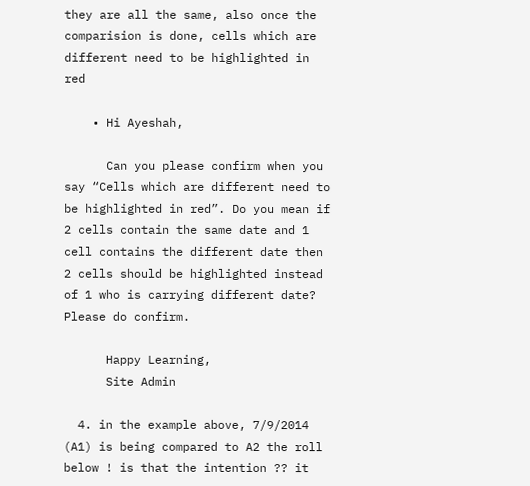they are all the same, also once the comparision is done, cells which are different need to be highlighted in red

    • Hi Ayeshah,

      Can you please confirm when you say “Cells which are different need to be highlighted in red”. Do you mean if 2 cells contain the same date and 1 cell contains the different date then 2 cells should be highlighted instead of 1 who is carrying different date? Please do confirm.

      Happy Learning,
      Site Admin

  4. in the example above, 7/9/2014 (A1) is being compared to A2 the roll below ! is that the intention ?? it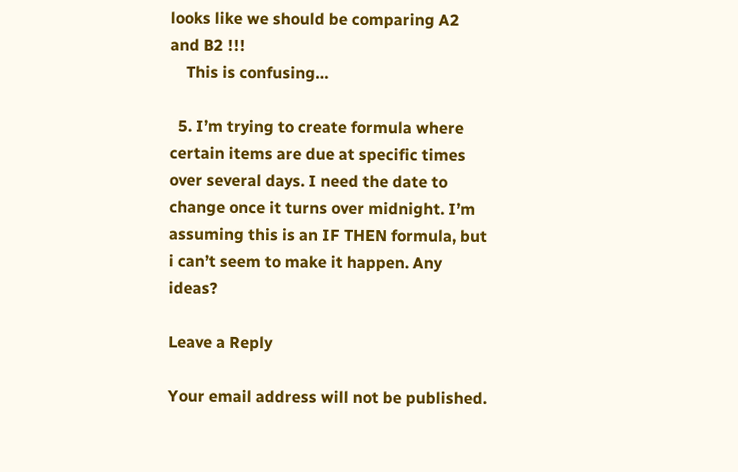looks like we should be comparing A2 and B2 !!!
    This is confusing…

  5. I’m trying to create formula where certain items are due at specific times over several days. I need the date to change once it turns over midnight. I’m assuming this is an IF THEN formula, but i can’t seem to make it happen. Any ideas?

Leave a Reply

Your email address will not be published.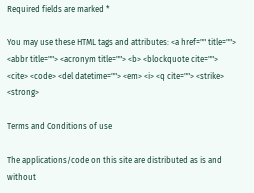Required fields are marked *

You may use these HTML tags and attributes: <a href="" title=""> <abbr title=""> <acronym title=""> <b> <blockquote cite=""> <cite> <code> <del datetime=""> <em> <i> <q cite=""> <strike> <strong>

Terms and Conditions of use

The applications/code on this site are distributed as is and without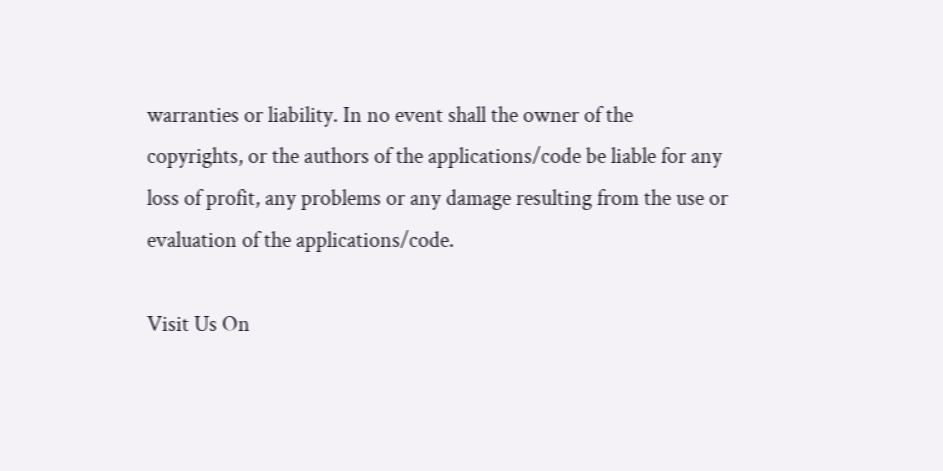warranties or liability. In no event shall the owner of the copyrights, or the authors of the applications/code be liable for any loss of profit, any problems or any damage resulting from the use or evaluation of the applications/code.

Visit Us On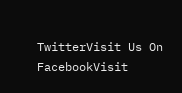TwitterVisit Us On FacebookVisit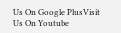Us On Google PlusVisit Us On Youtube